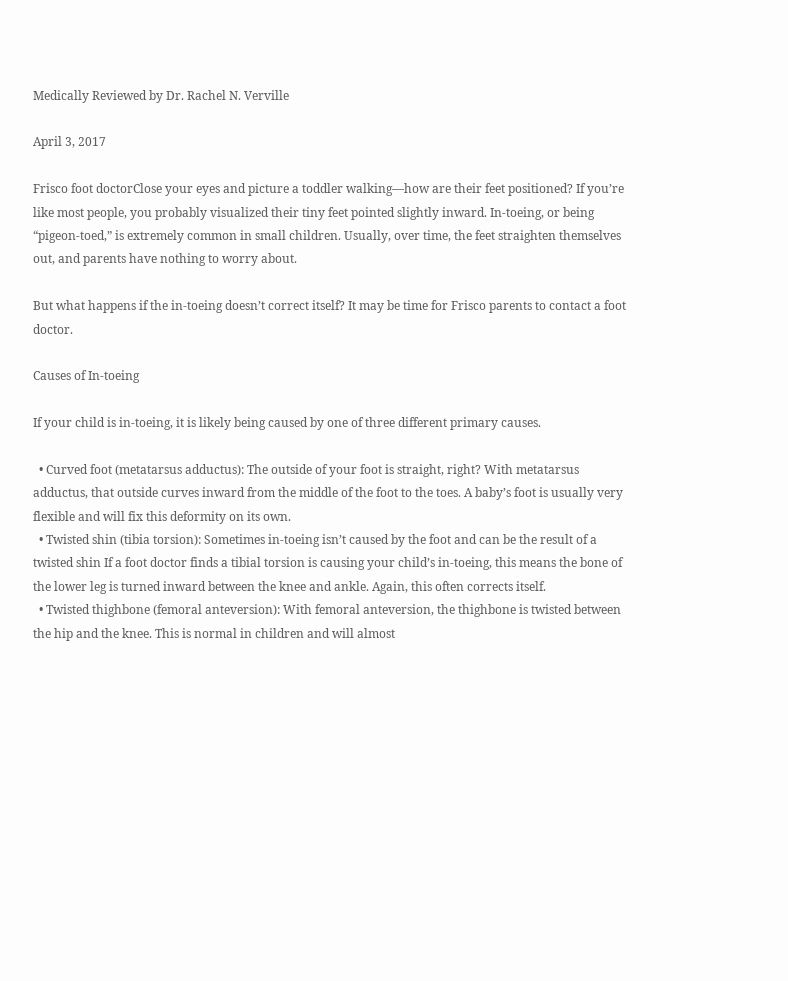Medically Reviewed by Dr. Rachel N. Verville

April 3, 2017

Frisco foot doctorClose your eyes and picture a toddler walking—how are their feet positioned? If you’re like most people, you probably visualized their tiny feet pointed slightly inward. In-toeing, or being “pigeon-toed,” is extremely common in small children. Usually, over time, the feet straighten themselves out, and parents have nothing to worry about.

But what happens if the in-toeing doesn’t correct itself? It may be time for Frisco parents to contact a foot doctor.

Causes of In-toeing

If your child is in-toeing, it is likely being caused by one of three different primary causes.

  • Curved foot (metatarsus adductus): The outside of your foot is straight, right? With metatarsus adductus, that outside curves inward from the middle of the foot to the toes. A baby’s foot is usually very flexible and will fix this deformity on its own.
  • Twisted shin (tibia torsion): Sometimes in-toeing isn’t caused by the foot and can be the result of a twisted shin If a foot doctor finds a tibial torsion is causing your child’s in-toeing, this means the bone of the lower leg is turned inward between the knee and ankle. Again, this often corrects itself.
  • Twisted thighbone (femoral anteversion): With femoral anteversion, the thighbone is twisted between the hip and the knee. This is normal in children and will almost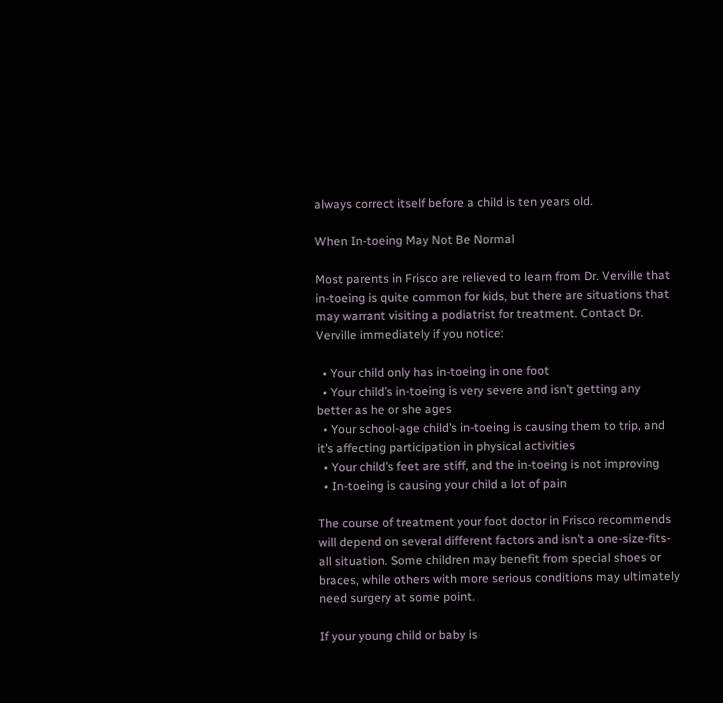always correct itself before a child is ten years old.

When In-toeing May Not Be Normal

Most parents in Frisco are relieved to learn from Dr. Verville that in-toeing is quite common for kids, but there are situations that may warrant visiting a podiatrist for treatment. Contact Dr. Verville immediately if you notice:

  • Your child only has in-toeing in one foot
  • Your child’s in-toeing is very severe and isn’t getting any better as he or she ages
  • Your school-age child’s in-toeing is causing them to trip, and it’s affecting participation in physical activities
  • Your child’s feet are stiff, and the in-toeing is not improving
  • In-toeing is causing your child a lot of pain

The course of treatment your foot doctor in Frisco recommends will depend on several different factors and isn’t a one-size-fits-all situation. Some children may benefit from special shoes or braces, while others with more serious conditions may ultimately need surgery at some point.

If your young child or baby is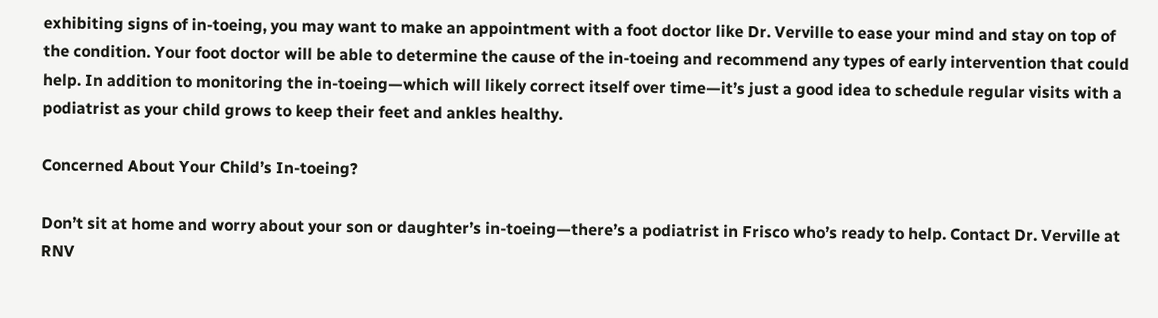exhibiting signs of in-toeing, you may want to make an appointment with a foot doctor like Dr. Verville to ease your mind and stay on top of the condition. Your foot doctor will be able to determine the cause of the in-toeing and recommend any types of early intervention that could help. In addition to monitoring the in-toeing—which will likely correct itself over time—it’s just a good idea to schedule regular visits with a podiatrist as your child grows to keep their feet and ankles healthy.

Concerned About Your Child’s In-toeing?

Don’t sit at home and worry about your son or daughter’s in-toeing—there’s a podiatrist in Frisco who’s ready to help. Contact Dr. Verville at RNV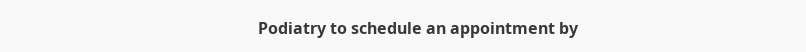Podiatry to schedule an appointment by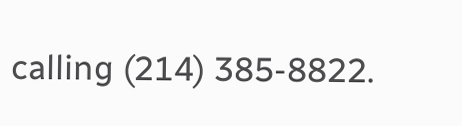calling (214) 385-8822.